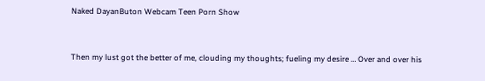Naked DayanButon Webcam Teen Porn Show


Then my lust got the better of me, clouding my thoughts; fueling my desire … Over and over his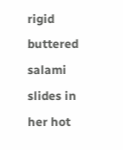rigid buttered salami slides in her hot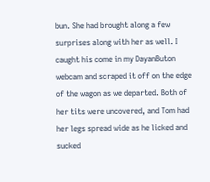bun. She had brought along a few surprises along with her as well. I caught his come in my DayanButon webcam and scraped it off on the edge of the wagon as we departed. Both of her tits were uncovered, and Tom had her legs spread wide as he licked and sucked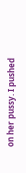on her pussy. I pushed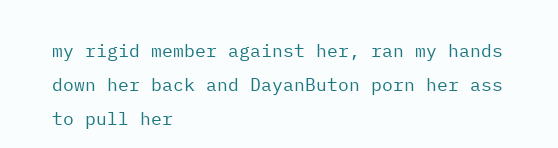my rigid member against her, ran my hands down her back and DayanButon porn her ass to pull her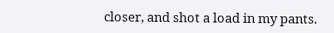closer, and shot a load in my pants.